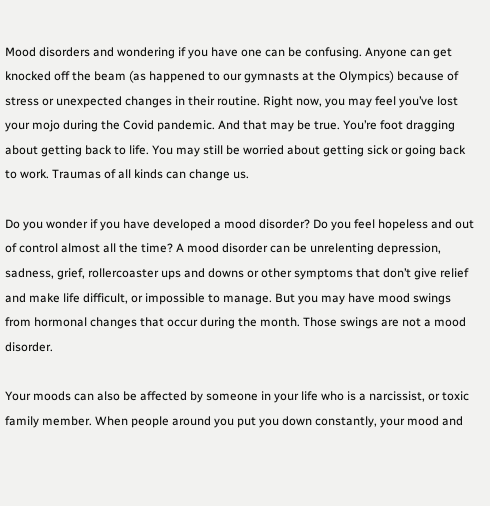Mood disorders and wondering if you have one can be confusing. Anyone can get knocked off the beam (as happened to our gymnasts at the Olympics) because of stress or unexpected changes in their routine. Right now, you may feel you’ve lost your mojo during the Covid pandemic. And that may be true. You’re foot dragging about getting back to life. You may still be worried about getting sick or going back to work. Traumas of all kinds can change us.

Do you wonder if you have developed a mood disorder? Do you feel hopeless and out of control almost all the time? A mood disorder can be unrelenting depression, sadness, grief, rollercoaster ups and downs or other symptoms that don’t give relief and make life difficult, or impossible to manage. But you may have mood swings from hormonal changes that occur during the month. Those swings are not a mood disorder.

Your moods can also be affected by someone in your life who is a narcissist, or toxic family member. When people around you put you down constantly, your mood and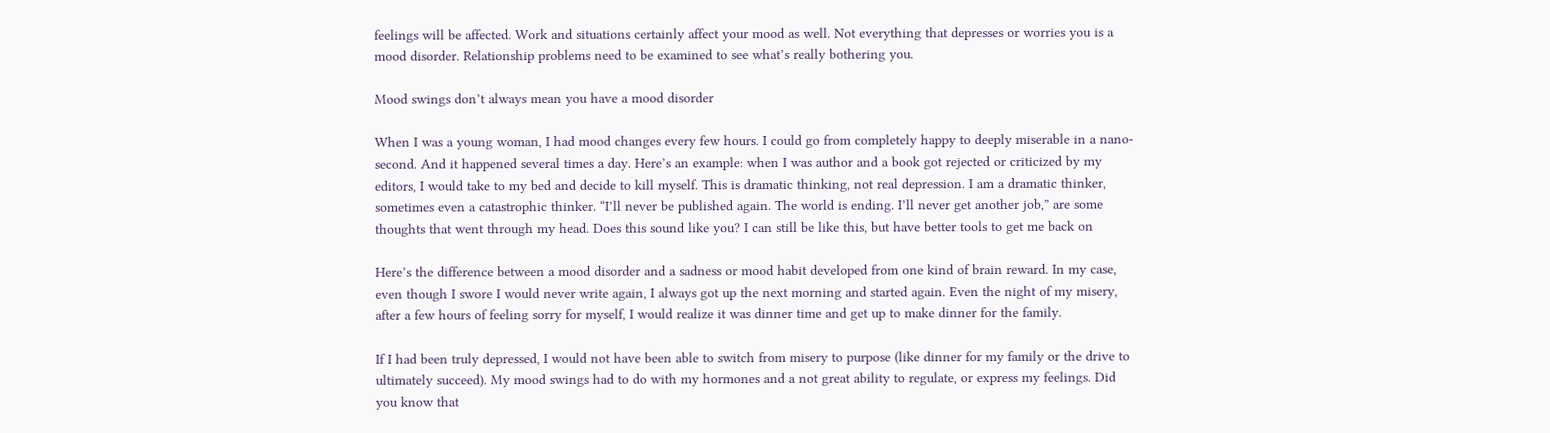feelings will be affected. Work and situations certainly affect your mood as well. Not everything that depresses or worries you is a mood disorder. Relationship problems need to be examined to see what’s really bothering you.

Mood swings don’t always mean you have a mood disorder

When I was a young woman, I had mood changes every few hours. I could go from completely happy to deeply miserable in a nano-second. And it happened several times a day. Here’s an example: when I was author and a book got rejected or criticized by my editors, I would take to my bed and decide to kill myself. This is dramatic thinking, not real depression. I am a dramatic thinker, sometimes even a catastrophic thinker. “I’ll never be published again. The world is ending. I’ll never get another job,” are some thoughts that went through my head. Does this sound like you? I can still be like this, but have better tools to get me back on

Here’s the difference between a mood disorder and a sadness or mood habit developed from one kind of brain reward. In my case, even though I swore I would never write again, I always got up the next morning and started again. Even the night of my misery, after a few hours of feeling sorry for myself, I would realize it was dinner time and get up to make dinner for the family.

If I had been truly depressed, I would not have been able to switch from misery to purpose (like dinner for my family or the drive to ultimately succeed). My mood swings had to do with my hormones and a not great ability to regulate, or express my feelings. Did you know that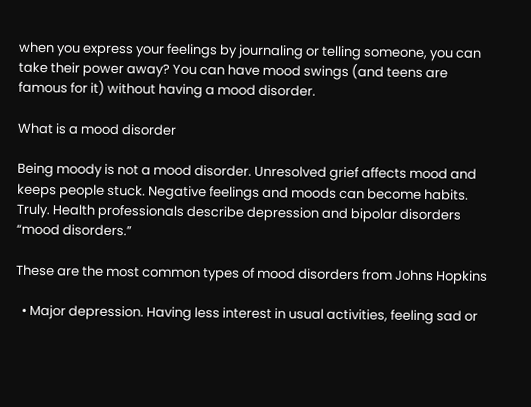when you express your feelings by journaling or telling someone, you can take their power away? You can have mood swings (and teens are famous for it) without having a mood disorder.

What is a mood disorder

Being moody is not a mood disorder. Unresolved grief affects mood and keeps people stuck. Negative feelings and moods can become habits. Truly. Health professionals describe depression and bipolar disorders “mood disorders.”

These are the most common types of mood disorders from Johns Hopkins

  • Major depression. Having less interest in usual activities, feeling sad or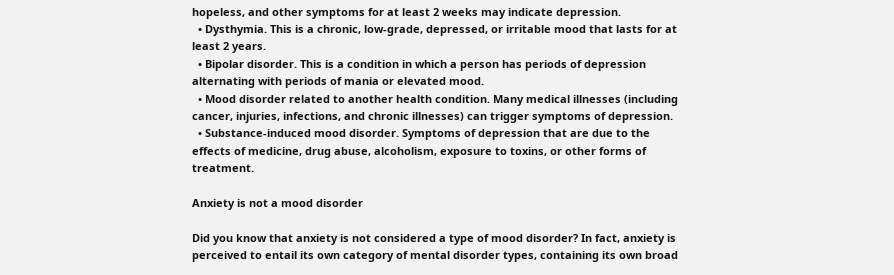hopeless, and other symptoms for at least 2 weeks may indicate depression.
  • Dysthymia. This is a chronic, low-grade, depressed, or irritable mood that lasts for at least 2 years.
  • Bipolar disorder. This is a condition in which a person has periods of depression alternating with periods of mania or elevated mood.
  • Mood disorder related to another health condition. Many medical illnesses (including cancer, injuries, infections, and chronic illnesses) can trigger symptoms of depression.
  • Substance-induced mood disorder. Symptoms of depression that are due to the effects of medicine, drug abuse, alcoholism, exposure to toxins, or other forms of treatment.

Anxiety is not a mood disorder

Did you know that anxiety is not considered a type of mood disorder? In fact, anxiety is perceived to entail its own category of mental disorder types, containing its own broad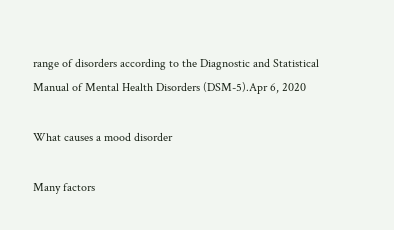range of disorders according to the Diagnostic and Statistical Manual of Mental Health Disorders (DSM-5).Apr 6, 2020

What causes a mood disorder

Many factors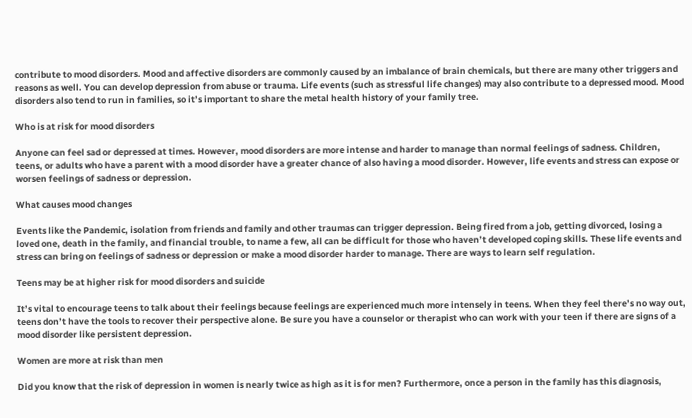contribute to mood disorders. Mood and affective disorders are commonly caused by an imbalance of brain chemicals, but there are many other triggers and reasons as well. You can develop depression from abuse or trauma. Life events (such as stressful life changes) may also contribute to a depressed mood. Mood disorders also tend to run in families, so it’s important to share the metal health history of your family tree.

Who is at risk for mood disorders

Anyone can feel sad or depressed at times. However, mood disorders are more intense and harder to manage than normal feelings of sadness. Children, teens, or adults who have a parent with a mood disorder have a greater chance of also having a mood disorder. However, life events and stress can expose or worsen feelings of sadness or depression.

What causes mood changes

Events like the Pandemic, isolation from friends and family and other traumas can trigger depression. Being fired from a job, getting divorced, losing a loved one, death in the family, and financial trouble, to name a few, all can be difficult for those who haven’t developed coping skills. These life events and stress can bring on feelings of sadness or depression or make a mood disorder harder to manage. There are ways to learn self regulation.

Teens may be at higher risk for mood disorders and suicide

It’s vital to encourage teens to talk about their feelings because feelings are experienced much more intensely in teens. When they feel there’s no way out, teens don’t have the tools to recover their perspective alone. Be sure you have a counselor or therapist who can work with your teen if there are signs of a mood disorder like persistent depression.

Women are more at risk than men

Did you know that the risk of depression in women is nearly twice as high as it is for men? Furthermore, once a person in the family has this diagnosis,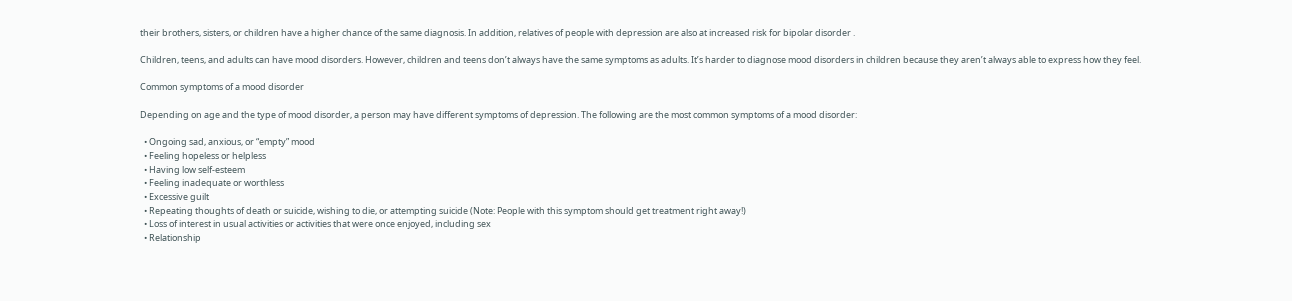their brothers, sisters, or children have a higher chance of the same diagnosis. In addition, relatives of people with depression are also at increased risk for bipolar disorder .

Children, teens, and adults can have mood disorders. However, children and teens don’t always have the same symptoms as adults. It’s harder to diagnose mood disorders in children because they aren’t always able to express how they feel.

Common symptoms of a mood disorder

Depending on age and the type of mood disorder, a person may have different symptoms of depression. The following are the most common symptoms of a mood disorder:

  • Ongoing sad, anxious, or “empty” mood
  • Feeling hopeless or helpless
  • Having low self-esteem
  • Feeling inadequate or worthless
  • Excessive guilt
  • Repeating thoughts of death or suicide, wishing to die, or attempting suicide (Note: People with this symptom should get treatment right away!)
  • Loss of interest in usual activities or activities that were once enjoyed, including sex
  • Relationship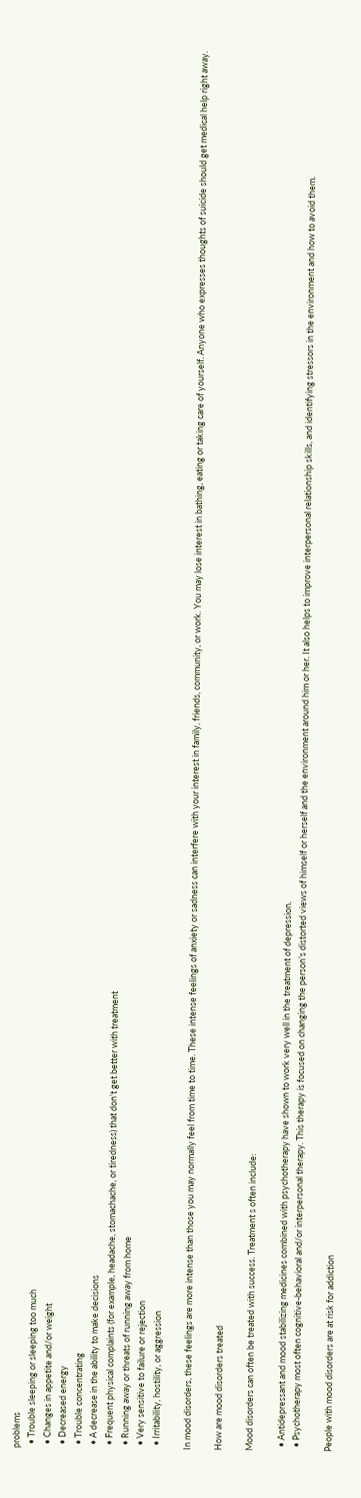problems
  • Trouble sleeping or sleeping too much
  • Changes in appetite and/or weight
  • Decreased energy
  • Trouble concentrating
  • A decrease in the ability to make decisions
  • Frequent physical complaints (for example, headache, stomachache, or tiredness) that don’t get better with treatment
  • Running away or threats of running away from home
  • Very sensitive to failure or rejection
  • Irritability, hostility, or aggression

In mood disorders, these feelings are more intense than those you may normally feel from time to time. These intense feelings of anxiety or sadness can interfere with your interest in family, friends, community, or work. You may lose interest in bathing, eating or taking care of yourself. Anyone who expresses thoughts of suicide should get medical help right away.

How are mood disorders treated

Mood disorders can often be treated with success. Treatment s often include:

  • Antidepressant and mood stabilizing medicines combined with psychotherapy have shown to work very well in the treatment of depression.
  • Psychotherapy most often cognitive-behavioral and/or interpersonal therapy. This therapy is focused on changing the person’s distorted views of himself or herself and the environment around him or her. It also helps to improve interpersonal relationship skills, and identifying stressors in the environment and how to avoid them.

People with mood disorders are at risk for addiction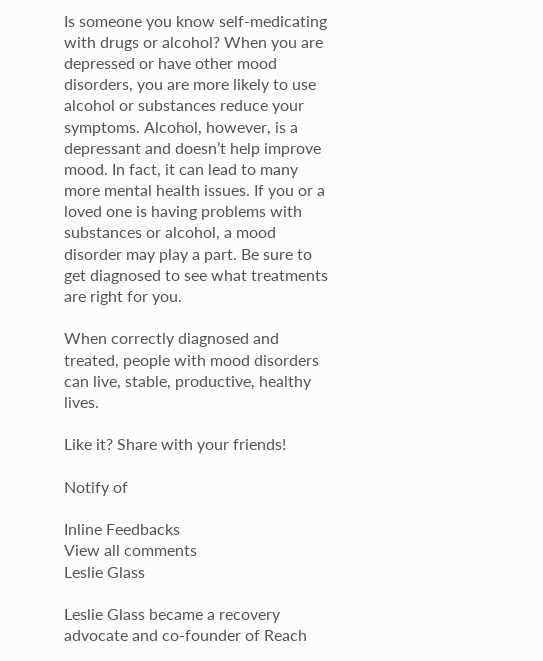Is someone you know self-medicating with drugs or alcohol? When you are depressed or have other mood disorders, you are more likely to use alcohol or substances reduce your symptoms. Alcohol, however, is a depressant and doesn’t help improve mood. In fact, it can lead to many more mental health issues. If you or a loved one is having problems with substances or alcohol, a mood disorder may play a part. Be sure to get diagnosed to see what treatments are right for you.

When correctly diagnosed and treated, people with mood disorders can live, stable, productive, healthy lives.

Like it? Share with your friends!

Notify of

Inline Feedbacks
View all comments
Leslie Glass

Leslie Glass became a recovery advocate and co-founder of Reach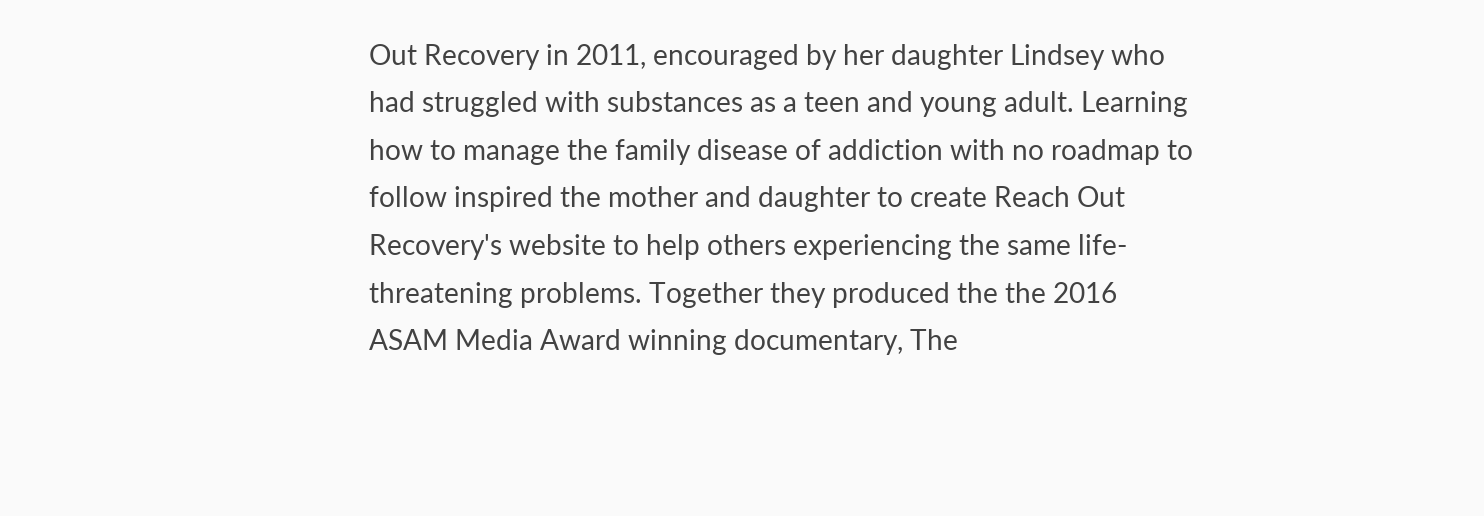Out Recovery in 2011, encouraged by her daughter Lindsey who had struggled with substances as a teen and young adult. Learning how to manage the family disease of addiction with no roadmap to follow inspired the mother and daughter to create Reach Out Recovery's website to help others experiencing the same life-threatening problems. Together they produced the the 2016 ASAM Media Award winning documentary, The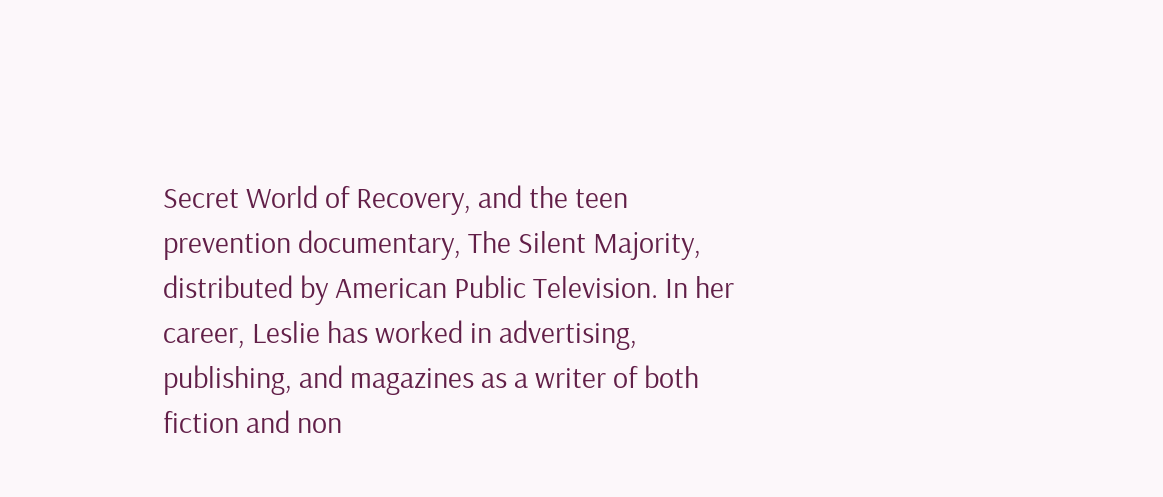Secret World of Recovery, and the teen prevention documentary, The Silent Majority, distributed by American Public Television. In her career, Leslie has worked in advertising, publishing, and magazines as a writer of both fiction and non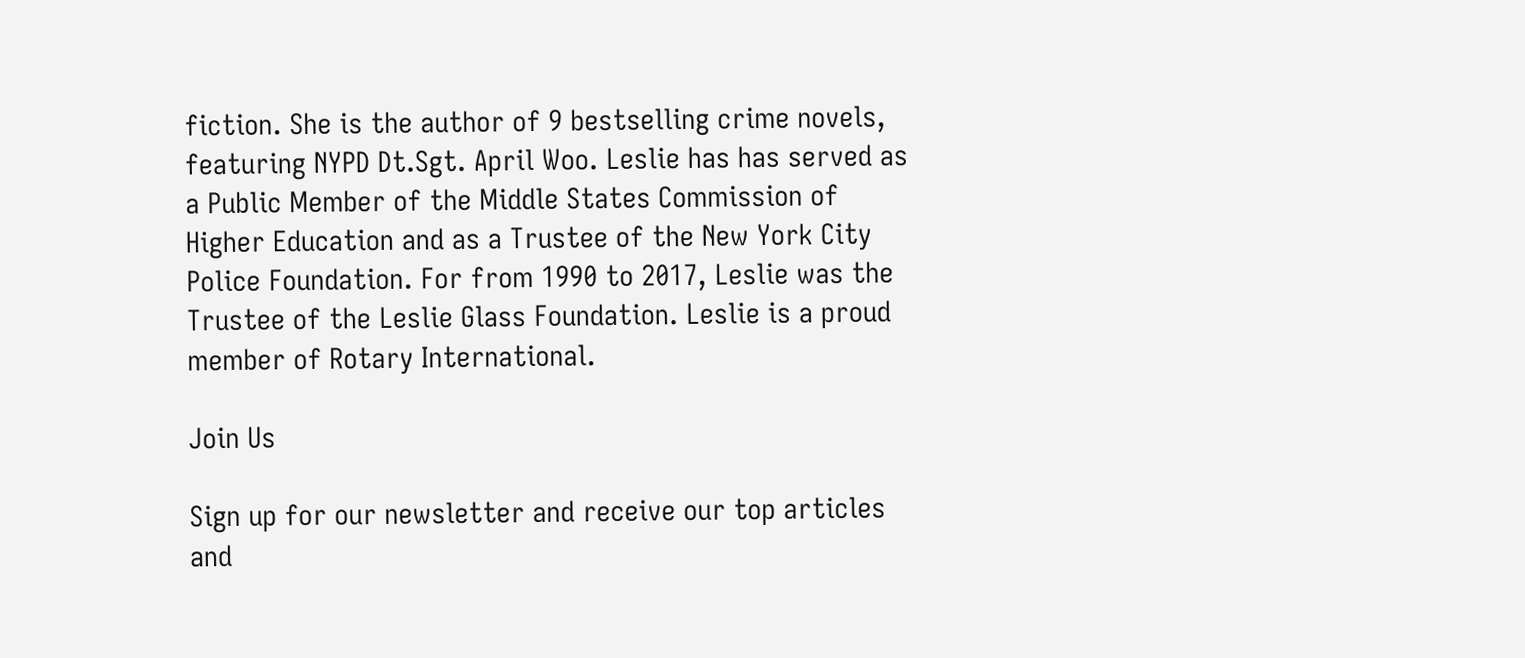fiction. She is the author of 9 bestselling crime novels, featuring NYPD Dt.Sgt. April Woo. Leslie has has served as a Public Member of the Middle States Commission of Higher Education and as a Trustee of the New York City Police Foundation. For from 1990 to 2017, Leslie was the Trustee of the Leslie Glass Foundation. Leslie is a proud member of Rotary International.

Join Us

Sign up for our newsletter and receive our top articles
and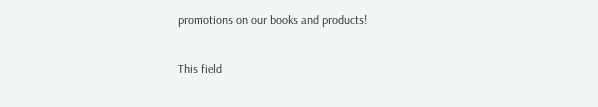promotions on our books and products!

This field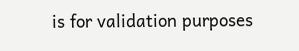is for validation purposes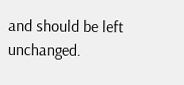and should be left unchanged.